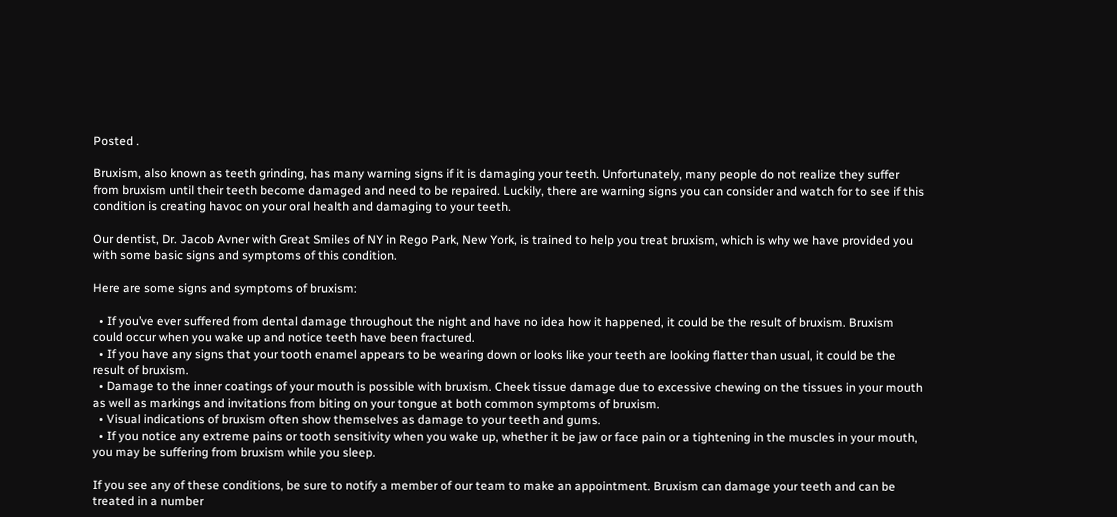Posted .

Bruxism, also known as teeth grinding, has many warning signs if it is damaging your teeth. Unfortunately, many people do not realize they suffer from bruxism until their teeth become damaged and need to be repaired. Luckily, there are warning signs you can consider and watch for to see if this condition is creating havoc on your oral health and damaging to your teeth.

Our dentist, Dr. Jacob Avner with Great Smiles of NY in Rego Park, New York, is trained to help you treat bruxism, which is why we have provided you with some basic signs and symptoms of this condition.

Here are some signs and symptoms of bruxism:

  • If you’ve ever suffered from dental damage throughout the night and have no idea how it happened, it could be the result of bruxism. Bruxism could occur when you wake up and notice teeth have been fractured.
  • If you have any signs that your tooth enamel appears to be wearing down or looks like your teeth are looking flatter than usual, it could be the result of bruxism.
  • Damage to the inner coatings of your mouth is possible with bruxism. Cheek tissue damage due to excessive chewing on the tissues in your mouth as well as markings and invitations from biting on your tongue at both common symptoms of bruxism.
  • Visual indications of bruxism often show themselves as damage to your teeth and gums.
  • If you notice any extreme pains or tooth sensitivity when you wake up, whether it be jaw or face pain or a tightening in the muscles in your mouth, you may be suffering from bruxism while you sleep.

If you see any of these conditions, be sure to notify a member of our team to make an appointment. Bruxism can damage your teeth and can be treated in a number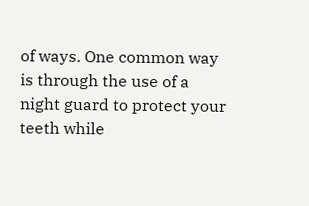of ways. One common way is through the use of a night guard to protect your teeth while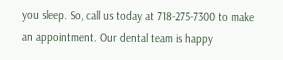you sleep. So, call us today at 718-275-7300 to make an appointment. Our dental team is happy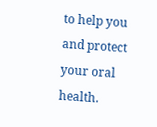to help you and protect your oral health.